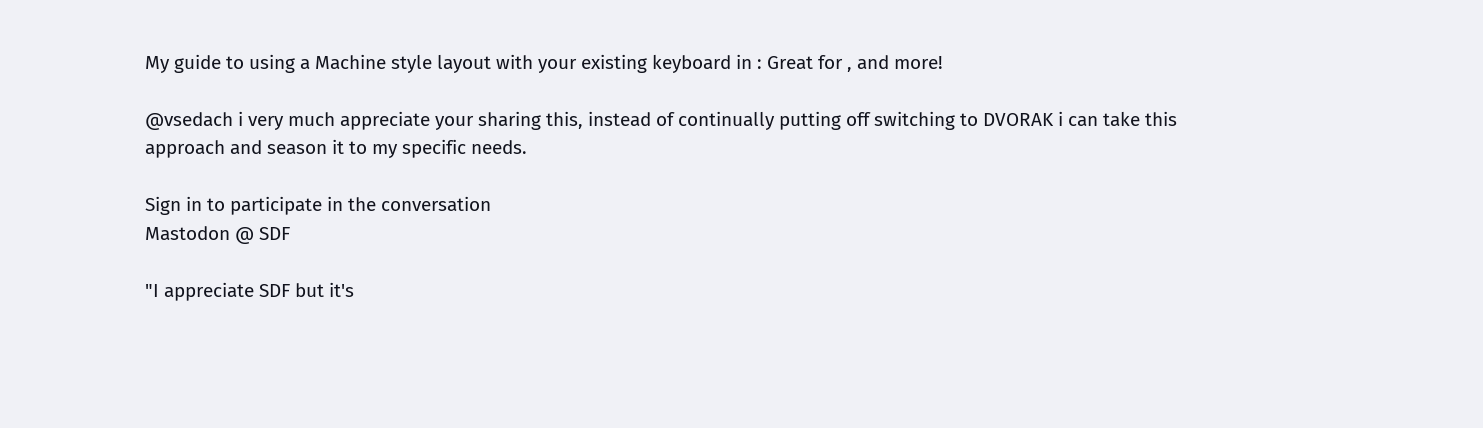My guide to using a Machine style layout with your existing keyboard in : Great for , and more!

@vsedach i very much appreciate your sharing this, instead of continually putting off switching to DVORAK i can take this approach and season it to my specific needs.

Sign in to participate in the conversation
Mastodon @ SDF

"I appreciate SDF but it's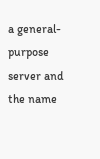a general-purpose server and the name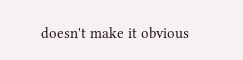doesn't make it obvious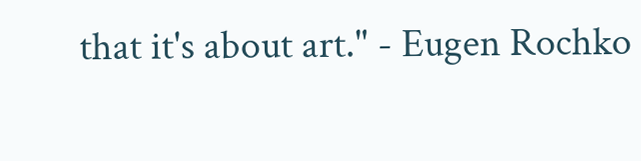that it's about art." - Eugen Rochko